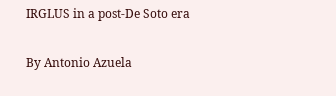IRGLUS in a post-De Soto era

By Antonio Azuela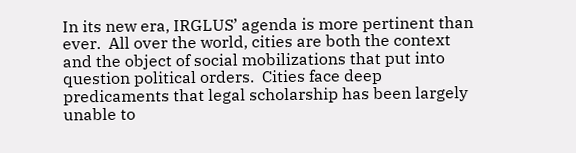In its new era, IRGLUS’ agenda is more pertinent than ever.  All over the world, cities are both the context and the object of social mobilizations that put into question political orders.  Cities face deep predicaments that legal scholarship has been largely unable to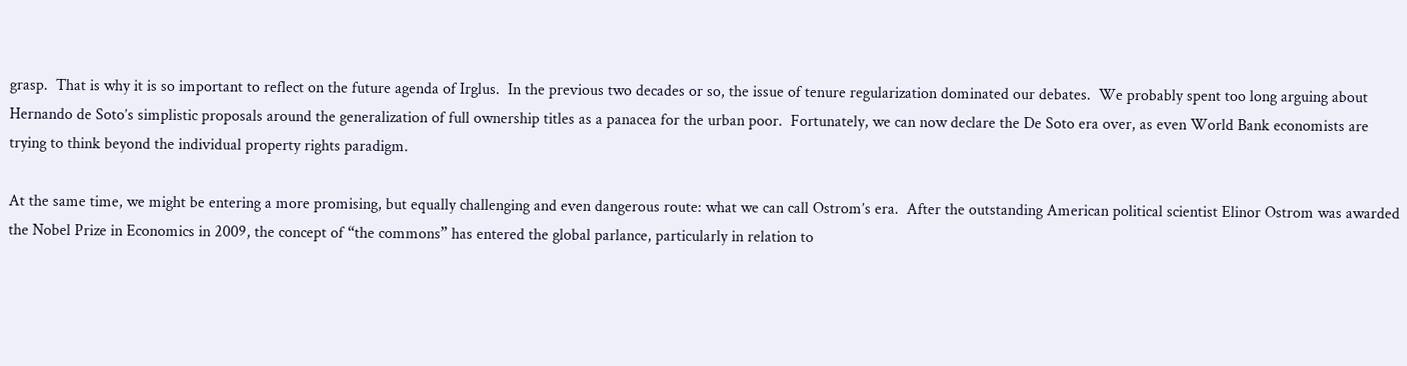grasp.  That is why it is so important to reflect on the future agenda of Irglus.  In the previous two decades or so, the issue of tenure regularization dominated our debates.  We probably spent too long arguing about Hernando de Soto’s simplistic proposals around the generalization of full ownership titles as a panacea for the urban poor.  Fortunately, we can now declare the De Soto era over, as even World Bank economists are trying to think beyond the individual property rights paradigm.

At the same time, we might be entering a more promising, but equally challenging and even dangerous route: what we can call Ostrom’s era.  After the outstanding American political scientist Elinor Ostrom was awarded the Nobel Prize in Economics in 2009, the concept of “the commons” has entered the global parlance, particularly in relation to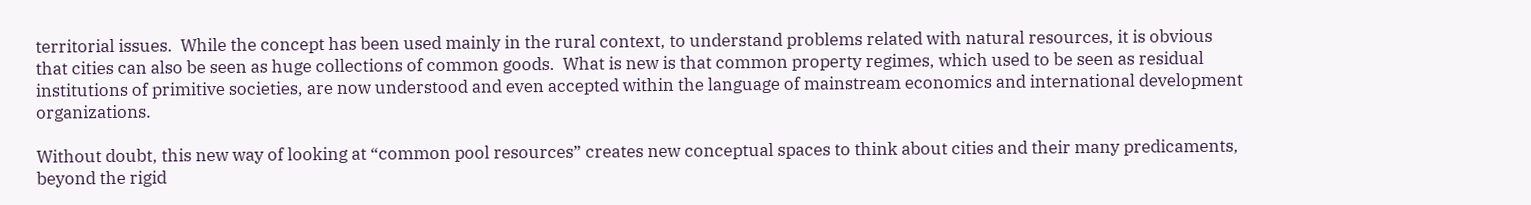territorial issues.  While the concept has been used mainly in the rural context, to understand problems related with natural resources, it is obvious that cities can also be seen as huge collections of common goods.  What is new is that common property regimes, which used to be seen as residual institutions of primitive societies, are now understood and even accepted within the language of mainstream economics and international development organizations.

Without doubt, this new way of looking at “common pool resources” creates new conceptual spaces to think about cities and their many predicaments, beyond the rigid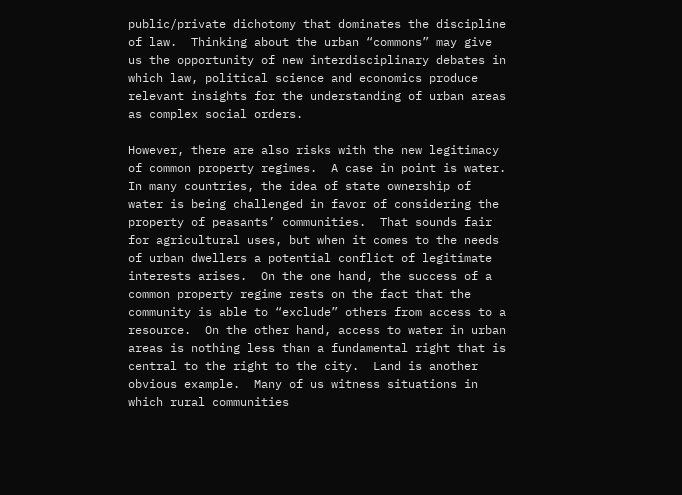public/private dichotomy that dominates the discipline of law.  Thinking about the urban “commons” may give us the opportunity of new interdisciplinary debates in which law, political science and economics produce relevant insights for the understanding of urban areas as complex social orders.

However, there are also risks with the new legitimacy of common property regimes.  A case in point is water.  In many countries, the idea of state ownership of water is being challenged in favor of considering the property of peasants’ communities.  That sounds fair for agricultural uses, but when it comes to the needs of urban dwellers a potential conflict of legitimate interests arises.  On the one hand, the success of a common property regime rests on the fact that the community is able to “exclude” others from access to a resource.  On the other hand, access to water in urban areas is nothing less than a fundamental right that is central to the right to the city.  Land is another obvious example.  Many of us witness situations in which rural communities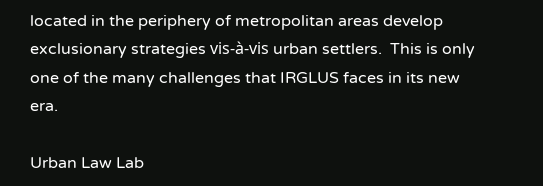located in the periphery of metropolitan areas develop exclusionary strategies vis-à-vis urban settlers.  This is only one of the many challenges that IRGLUS faces in its new era.

Urban Law Lab